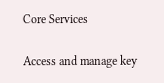Core Services

Access and manage key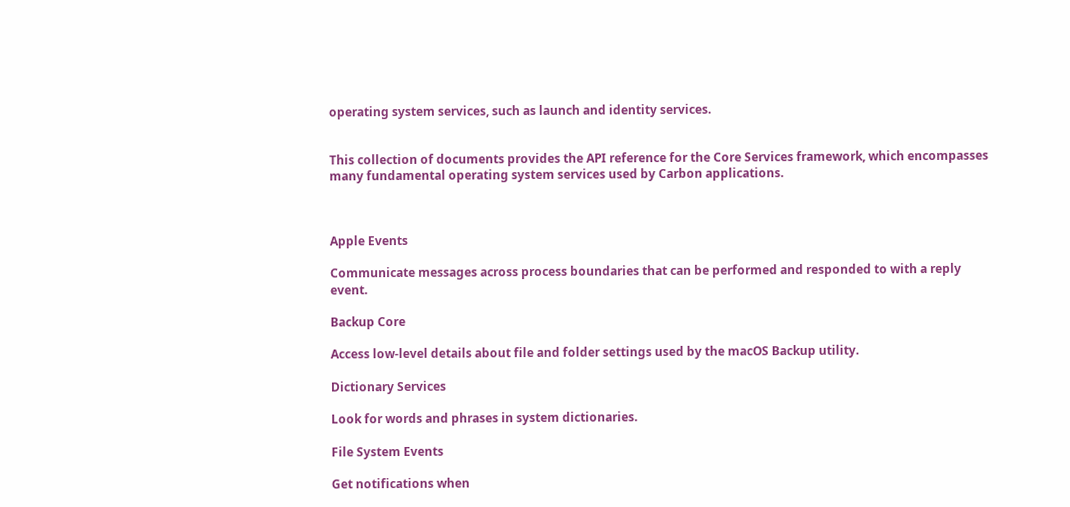operating system services, such as launch and identity services.


This collection of documents provides the API reference for the Core Services framework, which encompasses many fundamental operating system services used by Carbon applications.



Apple Events

Communicate messages across process boundaries that can be performed and responded to with a reply event.

Backup Core

Access low-level details about file and folder settings used by the macOS Backup utility.

Dictionary Services

Look for words and phrases in system dictionaries.

File System Events

Get notifications when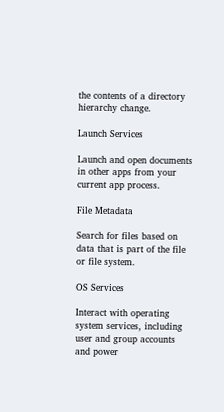the contents of a directory hierarchy change.

Launch Services

Launch and open documents in other apps from your current app process.

File Metadata

Search for files based on data that is part of the file or file system.

OS Services

Interact with operating system services, including user and group accounts and power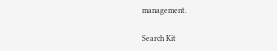management.

Search Kit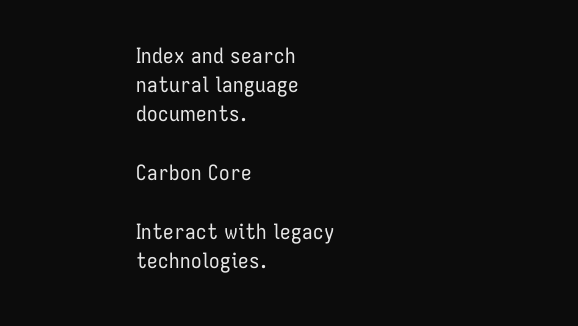Index and search natural language documents.

Carbon Core

Interact with legacy technologies.